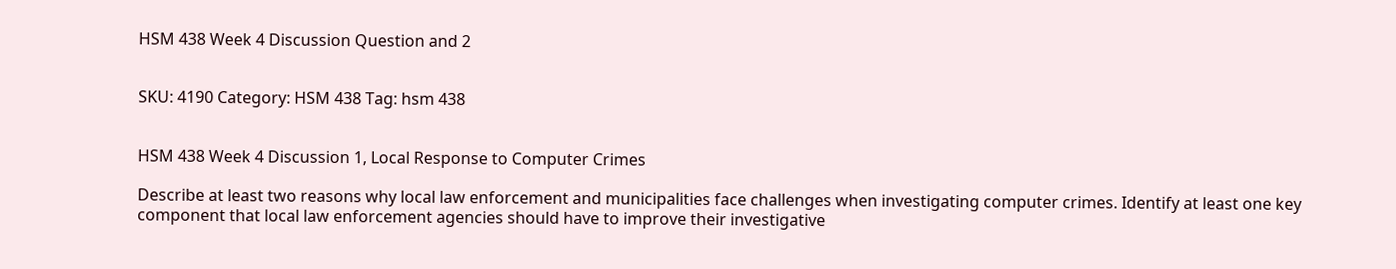HSM 438 Week 4 Discussion Question and 2


SKU: 4190 Category: HSM 438 Tag: hsm 438


HSM 438 Week 4 Discussion 1, Local Response to Computer Crimes

Describe at least two reasons why local law enforcement and municipalities face challenges when investigating computer crimes. Identify at least one key component that local law enforcement agencies should have to improve their investigative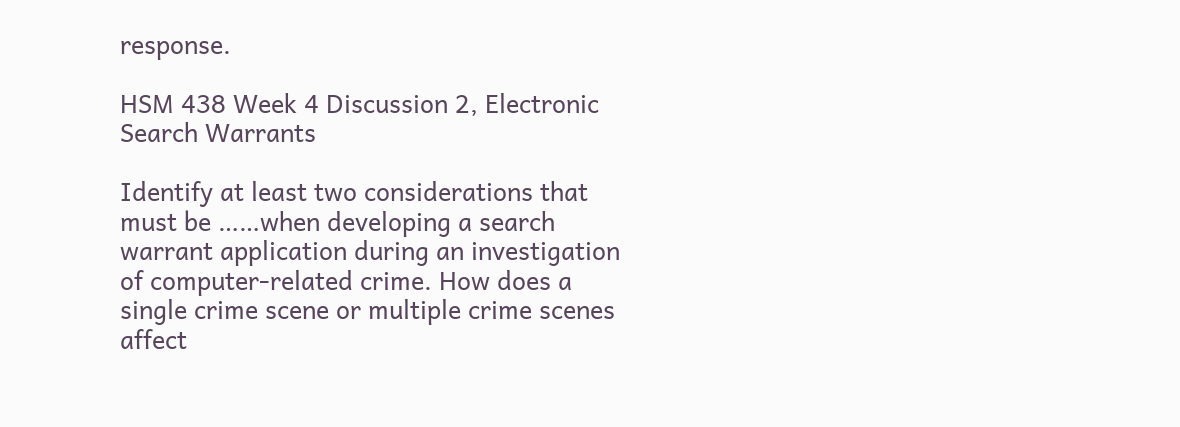response.

HSM 438 Week 4 Discussion 2, Electronic Search Warrants

Identify at least two considerations that must be ……when developing a search warrant application during an investigation of computer-related crime. How does a single crime scene or multiple crime scenes affect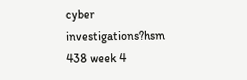cyber investigations?hsm 438 week 4